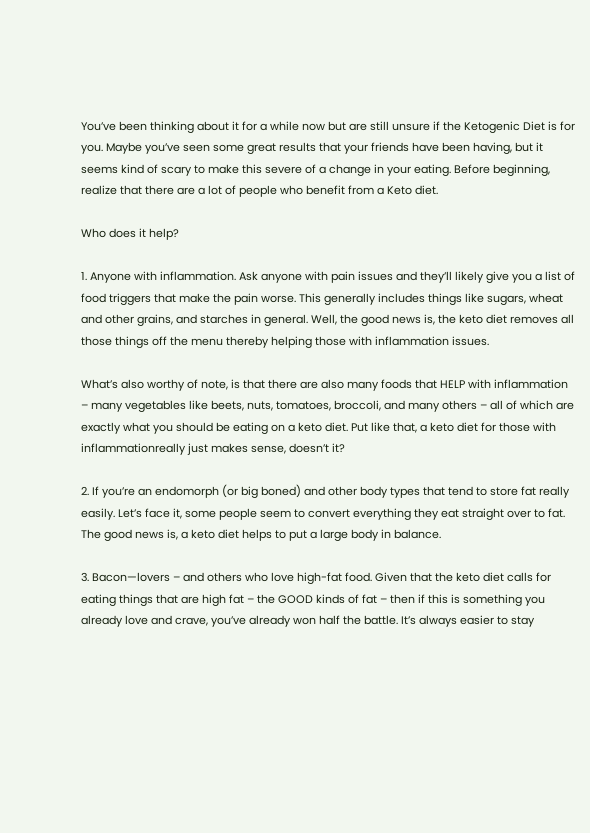You’ve been thinking about it for a while now but are still unsure if the Ketogenic Diet is for you. Maybe you’ve seen some great results that your friends have been having, but it seems kind of scary to make this severe of a change in your eating. Before beginning, realize that there are a lot of people who benefit from a Keto diet.

Who does it help?

1. Anyone with inflammation. Ask anyone with pain issues and they’ll likely give you a list of food triggers that make the pain worse. This generally includes things like sugars, wheat and other grains, and starches in general. Well, the good news is, the keto diet removes all those things off the menu thereby helping those with inflammation issues.

What’s also worthy of note, is that there are also many foods that HELP with inflammation – many vegetables like beets, nuts, tomatoes, broccoli, and many others – all of which are exactly what you should be eating on a keto diet. Put like that, a keto diet for those with inflammationreally just makes sense, doesn’t it?

2. If you’re an endomorph (or big boned) and other body types that tend to store fat really easily. Let’s face it, some people seem to convert everything they eat straight over to fat. The good news is, a keto diet helps to put a large body in balance.

3. Bacon—lovers – and others who love high-fat food. Given that the keto diet calls for eating things that are high fat – the GOOD kinds of fat – then if this is something you already love and crave, you’ve already won half the battle. It’s always easier to stay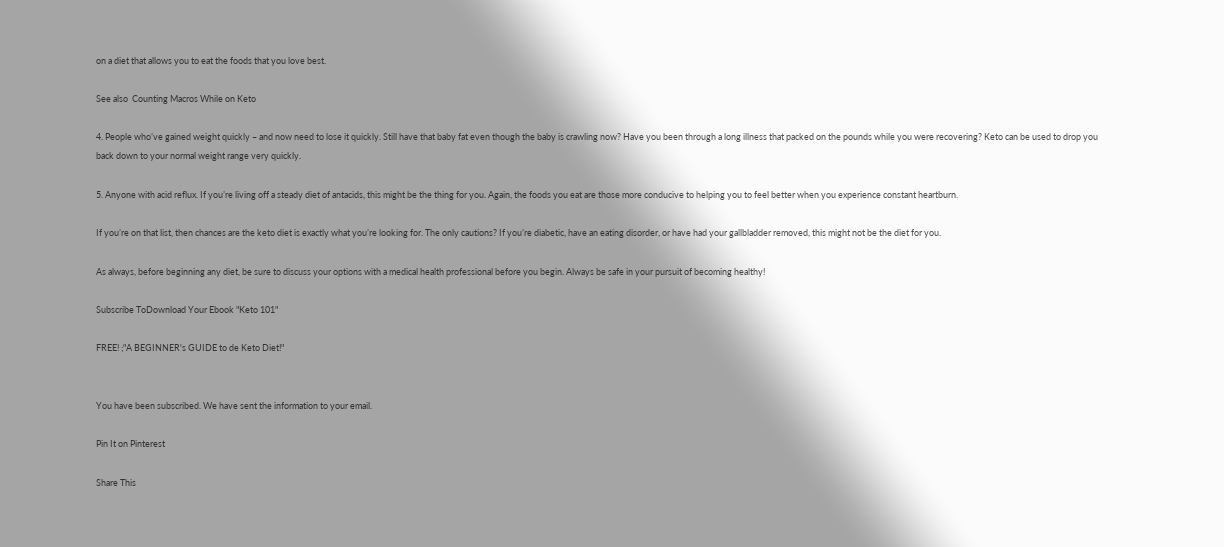on a diet that allows you to eat the foods that you love best.

See also  Counting Macros While on Keto

4. People who’ve gained weight quickly – and now need to lose it quickly. Still have that baby fat even though the baby is crawling now? Have you been through a long illness that packed on the pounds while you were recovering? Keto can be used to drop you back down to your normal weight range very quickly.

5. Anyone with acid reflux. If you’re living off a steady diet of antacids, this might be the thing for you. Again, the foods you eat are those more conducive to helping you to feel better when you experience constant heartburn.

If you’re on that list, then chances are the keto diet is exactly what you’re looking for. The only cautions? If you’re diabetic, have an eating disorder, or have had your gallbladder removed, this might not be the diet for you.

As always, before beginning any diet, be sure to discuss your options with a medical health professional before you begin. Always be safe in your pursuit of becoming healthy!

Subscribe ToDownload Your Ebook "Keto 101"

FREE! ;"A BEGINNER's GUIDE to de Keto Diet!"


You have been subscribed. We have sent the information to your email.

Pin It on Pinterest

Share This